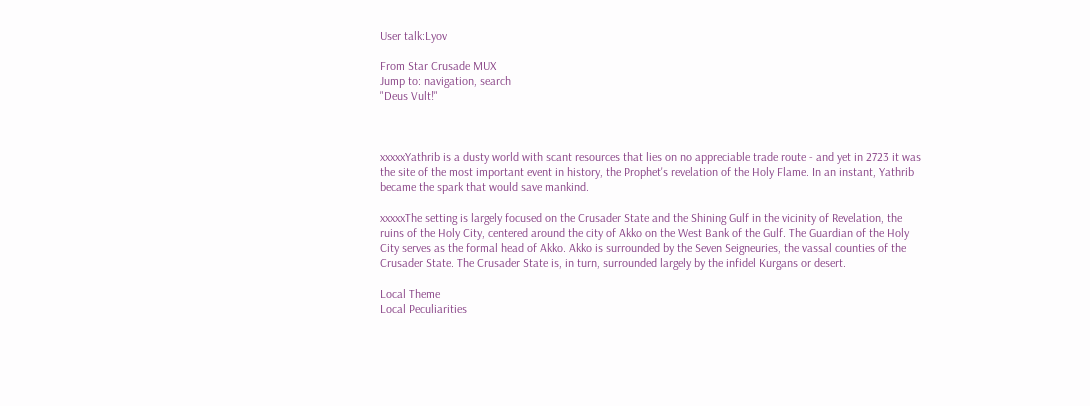User talk:Lyov

From Star Crusade MUX
Jump to: navigation, search
"Deus Vult!"



xxxxxYathrib is a dusty world with scant resources that lies on no appreciable trade route - and yet in 2723 it was the site of the most important event in history, the Prophet's revelation of the Holy Flame. In an instant, Yathrib became the spark that would save mankind.

xxxxxThe setting is largely focused on the Crusader State and the Shining Gulf in the vicinity of Revelation, the ruins of the Holy City, centered around the city of Akko on the West Bank of the Gulf. The Guardian of the Holy City serves as the formal head of Akko. Akko is surrounded by the Seven Seigneuries, the vassal counties of the Crusader State. The Crusader State is, in turn, surrounded largely by the infidel Kurgans or desert.

Local Theme
Local Peculiarities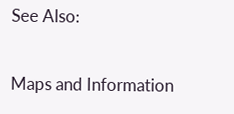See Also:

Maps and Information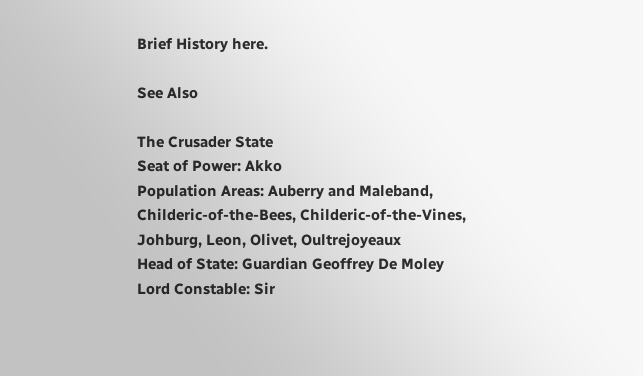Brief History here.

See Also

The Crusader State
Seat of Power: Akko
Population Areas: Auberry and Maleband, Childeric-of-the-Bees, Childeric-of-the-Vines, Johburg, Leon, Olivet, Oultrejoyeaux
Head of State: Guardian Geoffrey De Moley
Lord Constable: Sir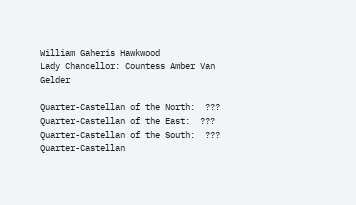William Gaheris Hawkwood
Lady Chancellor: Countess Amber Van Gelder

Quarter-Castellan of the North:  ???
Quarter-Castellan of the East:  ???
Quarter-Castellan of the South:  ???
Quarter-Castellan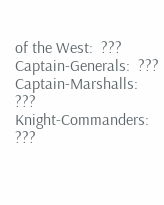of the West:  ???
Captain-Generals:  ???
Captain-Marshalls:  ???
Knight-Commanders:  ???